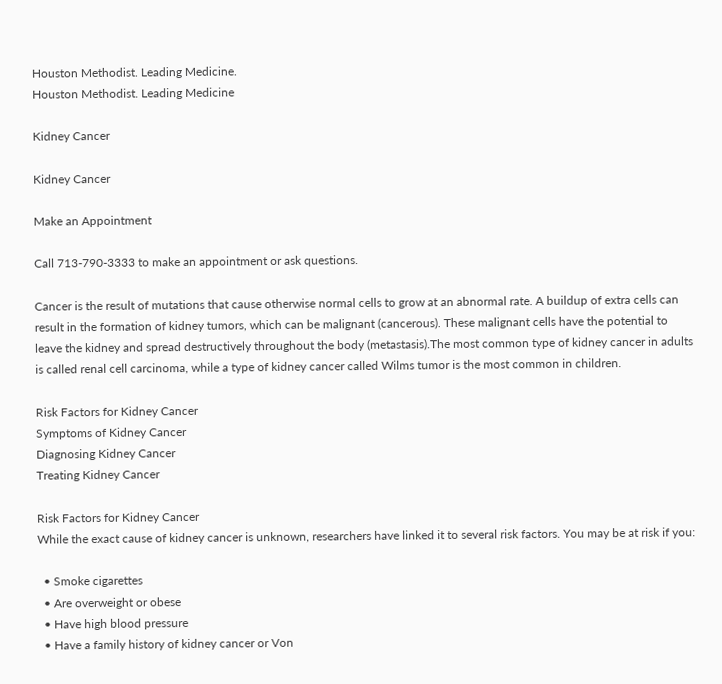Houston Methodist. Leading Medicine.
Houston Methodist. Leading Medicine

Kidney Cancer

Kidney Cancer

Make an Appointment

Call 713-790-3333 to make an appointment or ask questions.

Cancer is the result of mutations that cause otherwise normal cells to grow at an abnormal rate. A buildup of extra cells can result in the formation of kidney tumors, which can be malignant (cancerous). These malignant cells have the potential to leave the kidney and spread destructively throughout the body (metastasis).The most common type of kidney cancer in adults is called renal cell carcinoma, while a type of kidney cancer called Wilms tumor is the most common in children.

Risk Factors for Kidney Cancer
Symptoms of Kidney Cancer
Diagnosing Kidney Cancer
Treating Kidney Cancer

Risk Factors for Kidney Cancer
While the exact cause of kidney cancer is unknown, researchers have linked it to several risk factors. You may be at risk if you:

  • Smoke cigarettes
  • Are overweight or obese
  • Have high blood pressure
  • Have a family history of kidney cancer or Von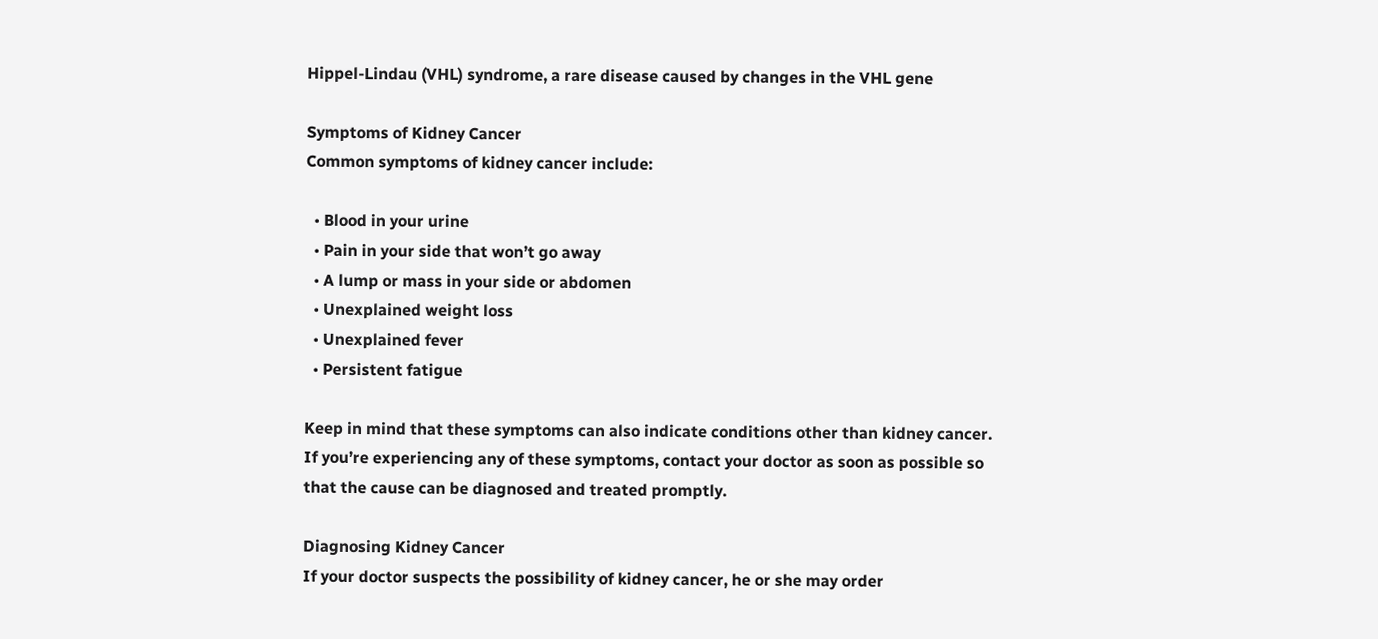Hippel-Lindau (VHL) syndrome, a rare disease caused by changes in the VHL gene

Symptoms of Kidney Cancer
Common symptoms of kidney cancer include:

  • Blood in your urine
  • Pain in your side that won’t go away
  • A lump or mass in your side or abdomen
  • Unexplained weight loss
  • Unexplained fever
  • Persistent fatigue

Keep in mind that these symptoms can also indicate conditions other than kidney cancer. If you’re experiencing any of these symptoms, contact your doctor as soon as possible so that the cause can be diagnosed and treated promptly.

Diagnosing Kidney Cancer
If your doctor suspects the possibility of kidney cancer, he or she may order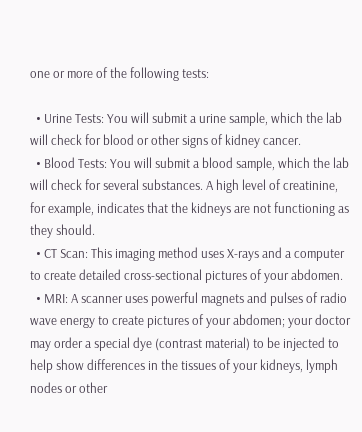one or more of the following tests:

  • Urine Tests: You will submit a urine sample, which the lab will check for blood or other signs of kidney cancer.
  • Blood Tests: You will submit a blood sample, which the lab will check for several substances. A high level of creatinine, for example, indicates that the kidneys are not functioning as they should.
  • CT Scan: This imaging method uses X-rays and a computer to create detailed cross-sectional pictures of your abdomen.
  • MRI: A scanner uses powerful magnets and pulses of radio wave energy to create pictures of your abdomen; your doctor may order a special dye (contrast material) to be injected to help show differences in the tissues of your kidneys, lymph nodes or other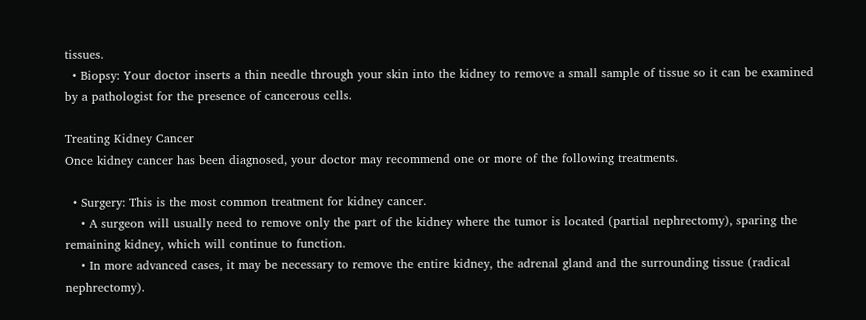tissues.
  • Biopsy: Your doctor inserts a thin needle through your skin into the kidney to remove a small sample of tissue so it can be examined by a pathologist for the presence of cancerous cells.

Treating Kidney Cancer
Once kidney cancer has been diagnosed, your doctor may recommend one or more of the following treatments.

  • Surgery: This is the most common treatment for kidney cancer.
    • A surgeon will usually need to remove only the part of the kidney where the tumor is located (partial nephrectomy), sparing the remaining kidney, which will continue to function.
    • In more advanced cases, it may be necessary to remove the entire kidney, the adrenal gland and the surrounding tissue (radical nephrectomy).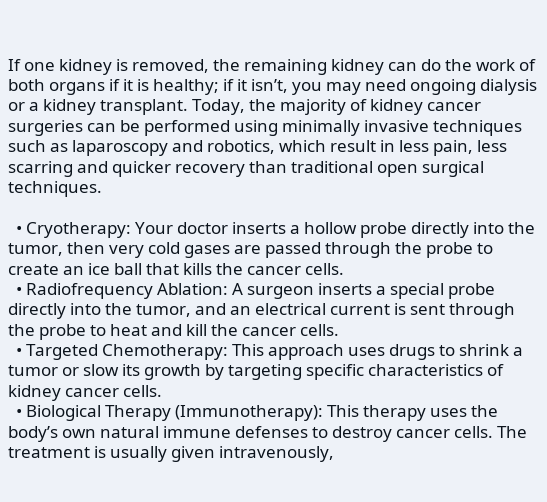If one kidney is removed, the remaining kidney can do the work of both organs if it is healthy; if it isn’t, you may need ongoing dialysis or a kidney transplant. Today, the majority of kidney cancer surgeries can be performed using minimally invasive techniques such as laparoscopy and robotics, which result in less pain, less scarring and quicker recovery than traditional open surgical techniques.

  • Cryotherapy: Your doctor inserts a hollow probe directly into the tumor, then very cold gases are passed through the probe to create an ice ball that kills the cancer cells.
  • Radiofrequency Ablation: A surgeon inserts a special probe directly into the tumor, and an electrical current is sent through the probe to heat and kill the cancer cells.
  • Targeted Chemotherapy: This approach uses drugs to shrink a tumor or slow its growth by targeting specific characteristics of kidney cancer cells.
  • Biological Therapy (Immunotherapy): This therapy uses the body’s own natural immune defenses to destroy cancer cells. The treatment is usually given intravenously,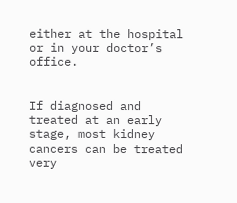either at the hospital or in your doctor’s office.


If diagnosed and treated at an early stage, most kidney cancers can be treated very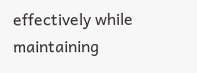effectively while maintaining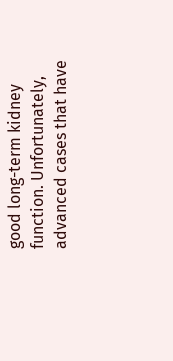good long-term kidney function. Unfortunately, advanced cases that have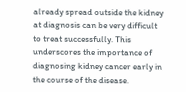already spread outside the kidney at diagnosis can be very difficult to treat successfully. This underscores the importance of diagnosing kidney cancer early in the course of the disease.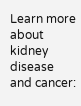Learn more about kidney disease and cancer: